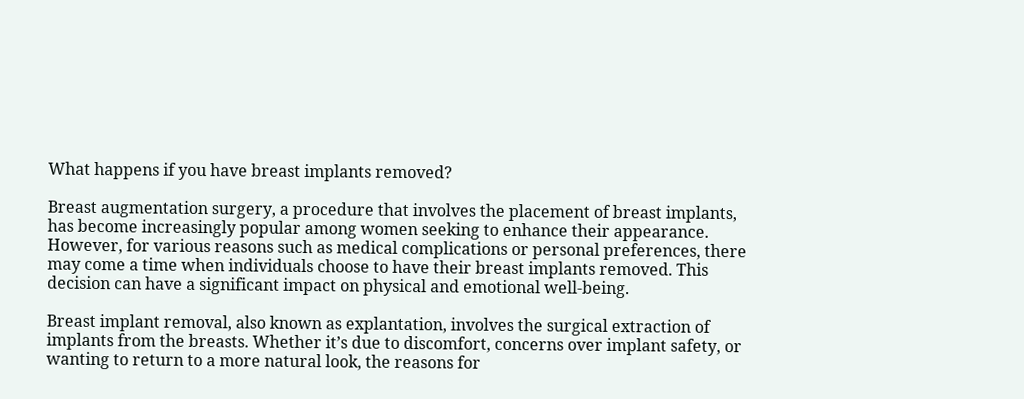What happens if you have breast implants removed?

Breast augmentation surgery, a procedure that involves the placement of breast implants, has become increasingly popular among women seeking to enhance their appearance. However, for various reasons such as medical complications or personal preferences, there may come a time when individuals choose to have their breast implants removed. This decision can have a significant impact on physical and emotional well-being.

Breast implant removal, also known as explantation, involves the surgical extraction of implants from the breasts. Whether it’s due to discomfort, concerns over implant safety, or wanting to return to a more natural look, the reasons for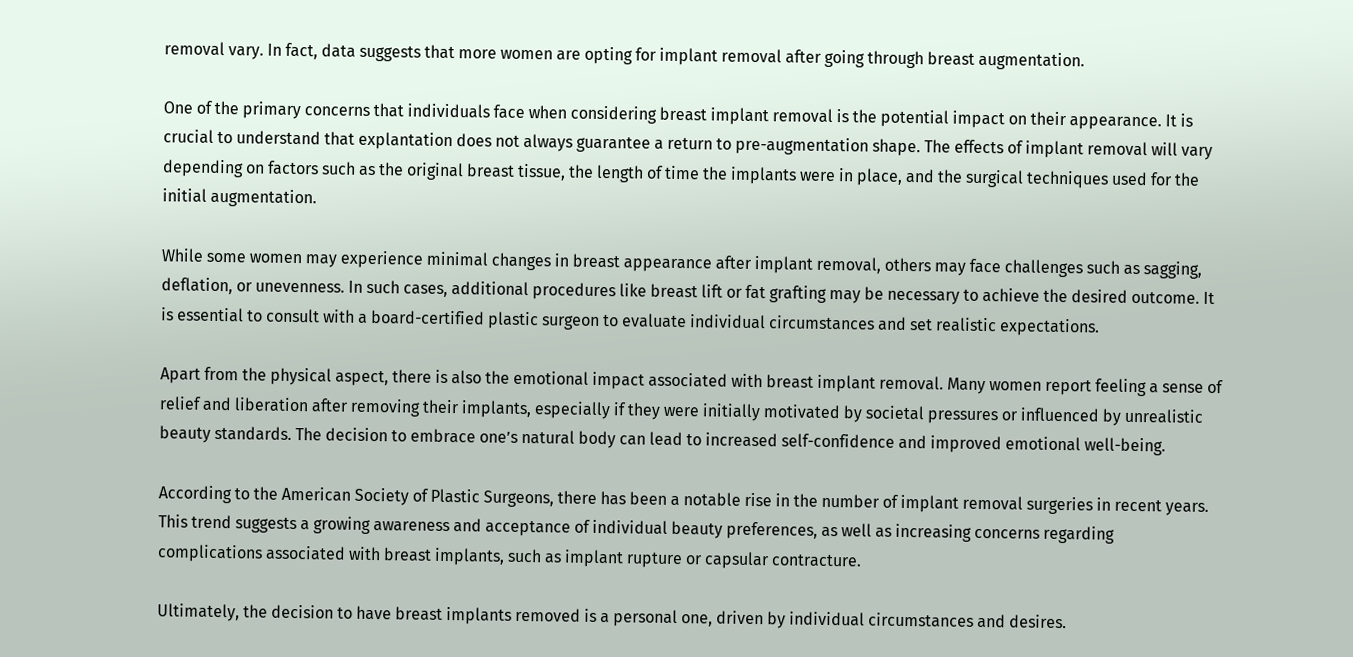removal vary. In fact, data suggests that more women are opting for implant removal after going through breast augmentation.

One of the primary concerns that individuals face when considering breast implant removal is the potential impact on their appearance. It is crucial to understand that explantation does not always guarantee a return to pre-augmentation shape. The effects of implant removal will vary depending on factors such as the original breast tissue, the length of time the implants were in place, and the surgical techniques used for the initial augmentation.

While some women may experience minimal changes in breast appearance after implant removal, others may face challenges such as sagging, deflation, or unevenness. In such cases, additional procedures like breast lift or fat grafting may be necessary to achieve the desired outcome. It is essential to consult with a board-certified plastic surgeon to evaluate individual circumstances and set realistic expectations.

Apart from the physical aspect, there is also the emotional impact associated with breast implant removal. Many women report feeling a sense of relief and liberation after removing their implants, especially if they were initially motivated by societal pressures or influenced by unrealistic beauty standards. The decision to embrace one’s natural body can lead to increased self-confidence and improved emotional well-being.

According to the American Society of Plastic Surgeons, there has been a notable rise in the number of implant removal surgeries in recent years. This trend suggests a growing awareness and acceptance of individual beauty preferences, as well as increasing concerns regarding complications associated with breast implants, such as implant rupture or capsular contracture.

Ultimately, the decision to have breast implants removed is a personal one, driven by individual circumstances and desires.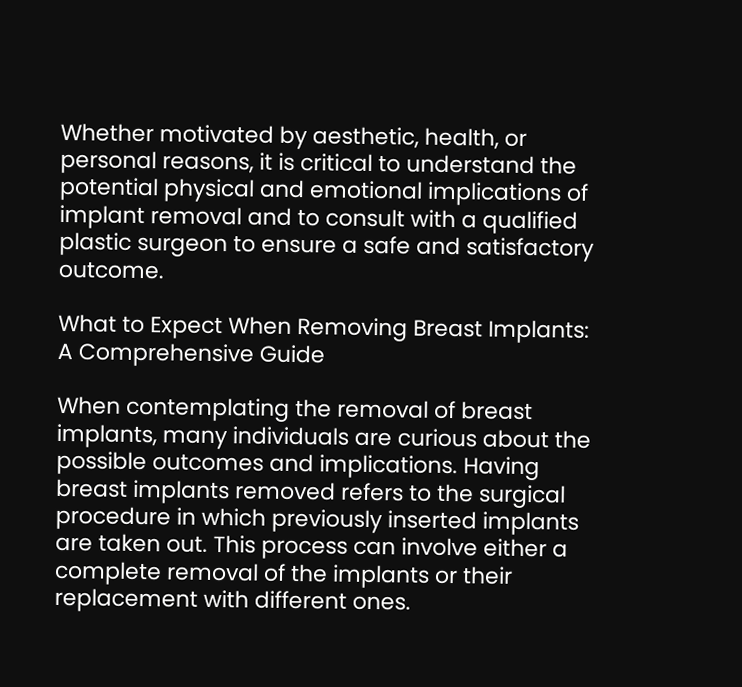Whether motivated by aesthetic, health, or personal reasons, it is critical to understand the potential physical and emotional implications of implant removal and to consult with a qualified plastic surgeon to ensure a safe and satisfactory outcome.

What to Expect When Removing Breast Implants: A Comprehensive Guide

When contemplating the removal of breast implants, many individuals are curious about the possible outcomes and implications. Having breast implants removed refers to the surgical procedure in which previously inserted implants are taken out. This process can involve either a complete removal of the implants or their replacement with different ones.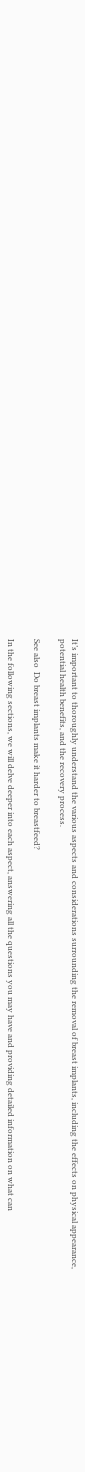It’s important to thoroughly understand the various aspects and considerations surrounding the removal of breast implants, including the effects on physical appearance, potential health benefits, and the recovery process.

See also  Do breast implants make it harder to breastfeed?

In the following sections, we will delve deeper into each aspect, answering all the questions you may have and providing detailed information on what can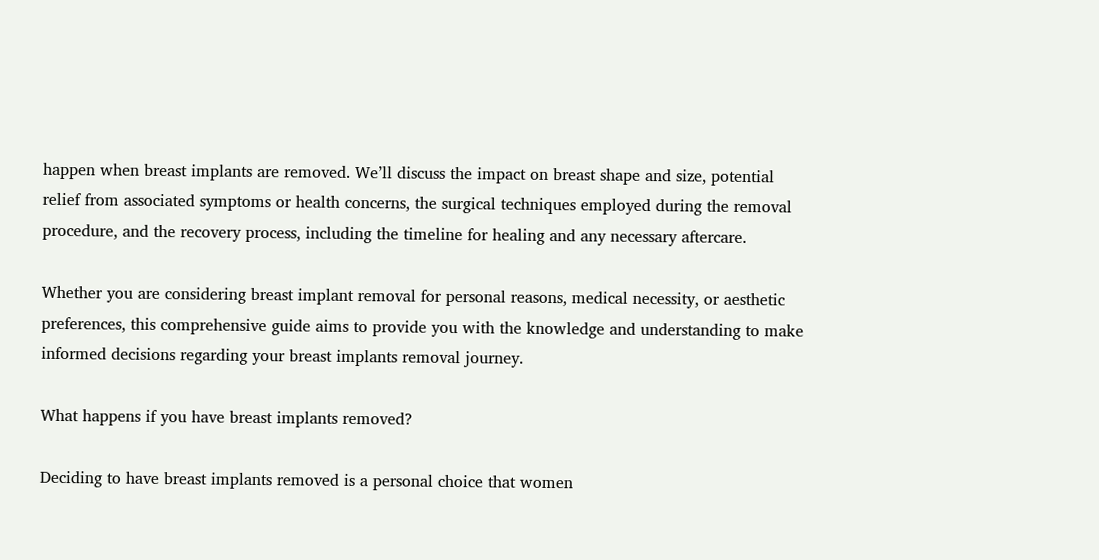happen when breast implants are removed. We’ll discuss the impact on breast shape and size, potential relief from associated symptoms or health concerns, the surgical techniques employed during the removal procedure, and the recovery process, including the timeline for healing and any necessary aftercare.

Whether you are considering breast implant removal for personal reasons, medical necessity, or aesthetic preferences, this comprehensive guide aims to provide you with the knowledge and understanding to make informed decisions regarding your breast implants removal journey.

What happens if you have breast implants removed?

Deciding to have breast implants removed is a personal choice that women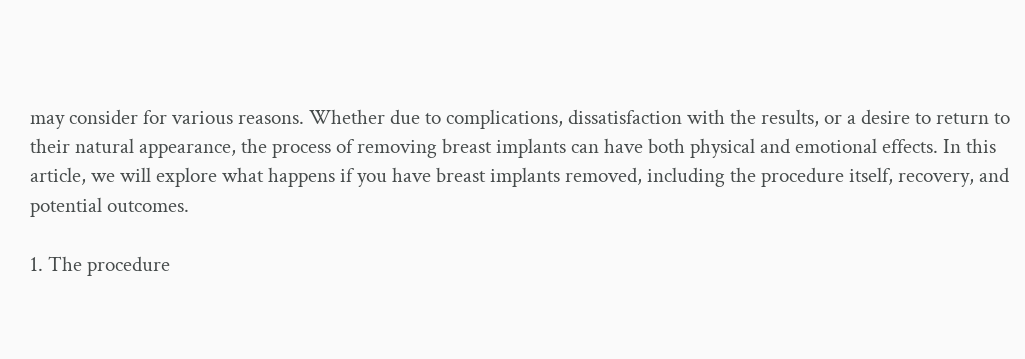may consider for various reasons. Whether due to complications, dissatisfaction with the results, or a desire to return to their natural appearance, the process of removing breast implants can have both physical and emotional effects. In this article, we will explore what happens if you have breast implants removed, including the procedure itself, recovery, and potential outcomes.

1. The procedure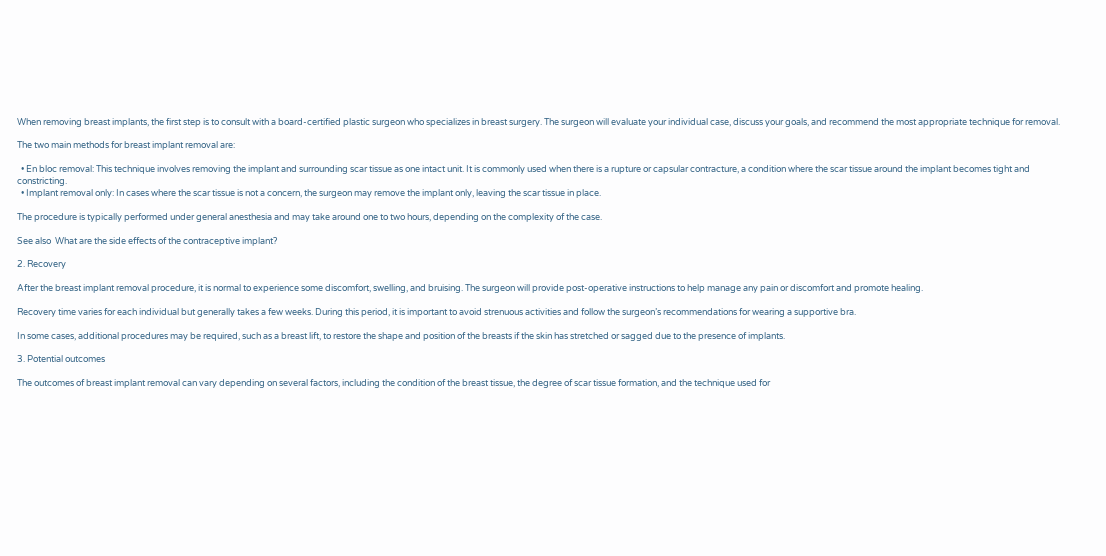When removing breast implants, the first step is to consult with a board-certified plastic surgeon who specializes in breast surgery. The surgeon will evaluate your individual case, discuss your goals, and recommend the most appropriate technique for removal.

The two main methods for breast implant removal are:

  • En bloc removal: This technique involves removing the implant and surrounding scar tissue as one intact unit. It is commonly used when there is a rupture or capsular contracture, a condition where the scar tissue around the implant becomes tight and constricting.
  • Implant removal only: In cases where the scar tissue is not a concern, the surgeon may remove the implant only, leaving the scar tissue in place.

The procedure is typically performed under general anesthesia and may take around one to two hours, depending on the complexity of the case.

See also  What are the side effects of the contraceptive implant?

2. Recovery

After the breast implant removal procedure, it is normal to experience some discomfort, swelling, and bruising. The surgeon will provide post-operative instructions to help manage any pain or discomfort and promote healing.

Recovery time varies for each individual but generally takes a few weeks. During this period, it is important to avoid strenuous activities and follow the surgeon’s recommendations for wearing a supportive bra.

In some cases, additional procedures may be required, such as a breast lift, to restore the shape and position of the breasts if the skin has stretched or sagged due to the presence of implants.

3. Potential outcomes

The outcomes of breast implant removal can vary depending on several factors, including the condition of the breast tissue, the degree of scar tissue formation, and the technique used for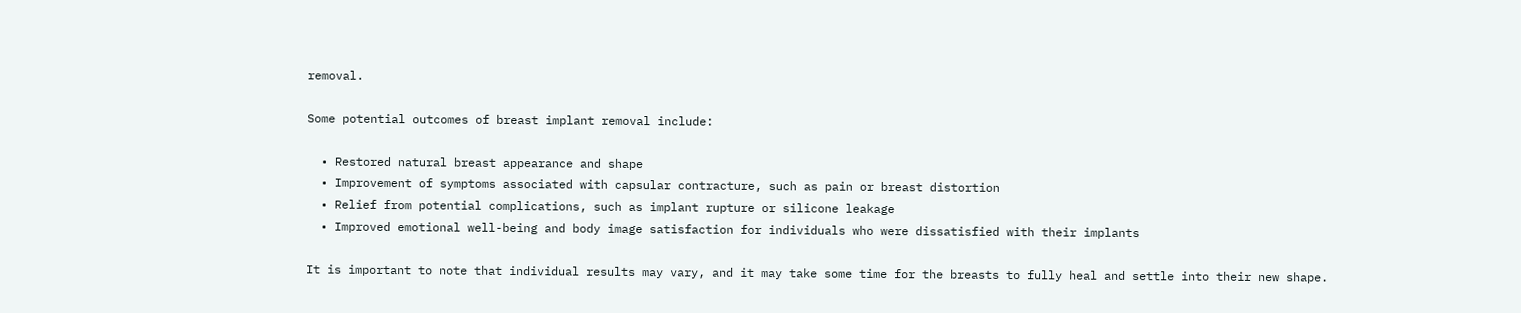removal.

Some potential outcomes of breast implant removal include:

  • Restored natural breast appearance and shape
  • Improvement of symptoms associated with capsular contracture, such as pain or breast distortion
  • Relief from potential complications, such as implant rupture or silicone leakage
  • Improved emotional well-being and body image satisfaction for individuals who were dissatisfied with their implants

It is important to note that individual results may vary, and it may take some time for the breasts to fully heal and settle into their new shape.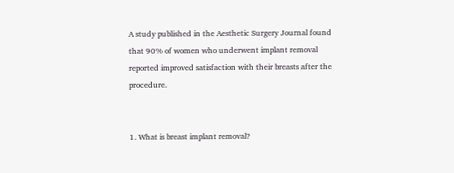A study published in the Aesthetic Surgery Journal found that 90% of women who underwent implant removal reported improved satisfaction with their breasts after the procedure.


1. What is breast implant removal?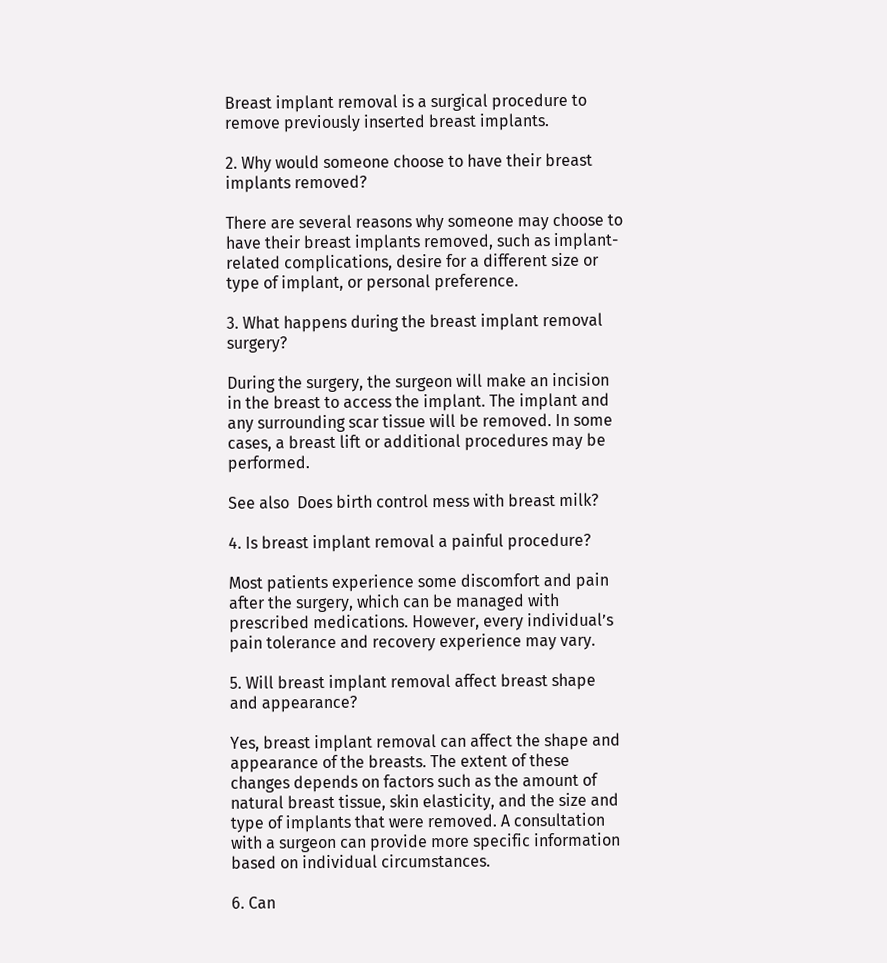Breast implant removal is a surgical procedure to remove previously inserted breast implants.

2. Why would someone choose to have their breast implants removed?

There are several reasons why someone may choose to have their breast implants removed, such as implant-related complications, desire for a different size or type of implant, or personal preference.

3. What happens during the breast implant removal surgery?

During the surgery, the surgeon will make an incision in the breast to access the implant. The implant and any surrounding scar tissue will be removed. In some cases, a breast lift or additional procedures may be performed.

See also  Does birth control mess with breast milk?

4. Is breast implant removal a painful procedure?

Most patients experience some discomfort and pain after the surgery, which can be managed with prescribed medications. However, every individual’s pain tolerance and recovery experience may vary.

5. Will breast implant removal affect breast shape and appearance?

Yes, breast implant removal can affect the shape and appearance of the breasts. The extent of these changes depends on factors such as the amount of natural breast tissue, skin elasticity, and the size and type of implants that were removed. A consultation with a surgeon can provide more specific information based on individual circumstances.

6. Can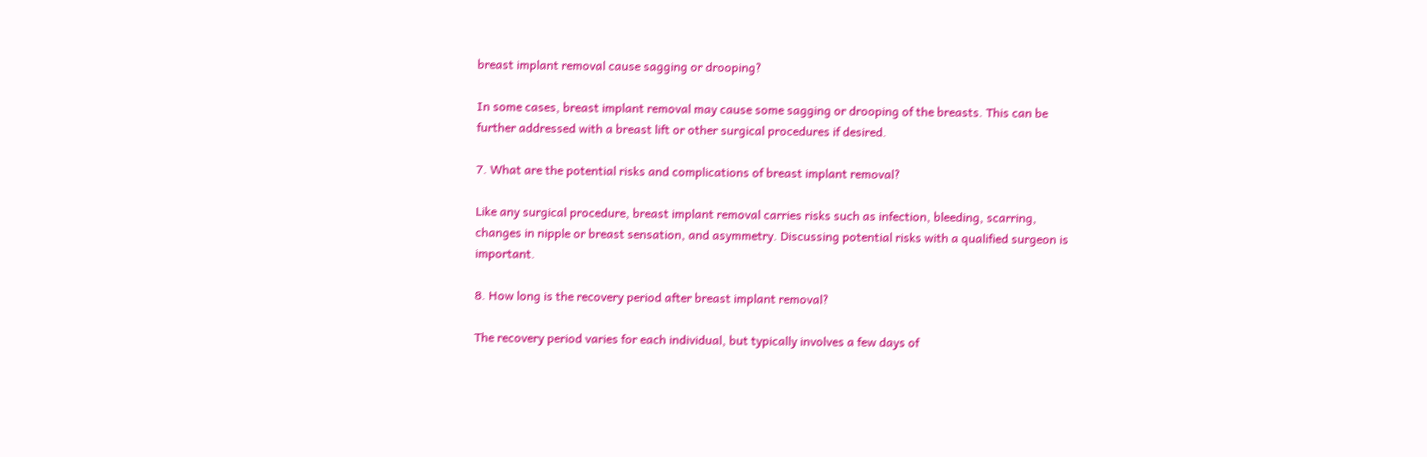breast implant removal cause sagging or drooping?

In some cases, breast implant removal may cause some sagging or drooping of the breasts. This can be further addressed with a breast lift or other surgical procedures if desired.

7. What are the potential risks and complications of breast implant removal?

Like any surgical procedure, breast implant removal carries risks such as infection, bleeding, scarring, changes in nipple or breast sensation, and asymmetry. Discussing potential risks with a qualified surgeon is important.

8. How long is the recovery period after breast implant removal?

The recovery period varies for each individual, but typically involves a few days of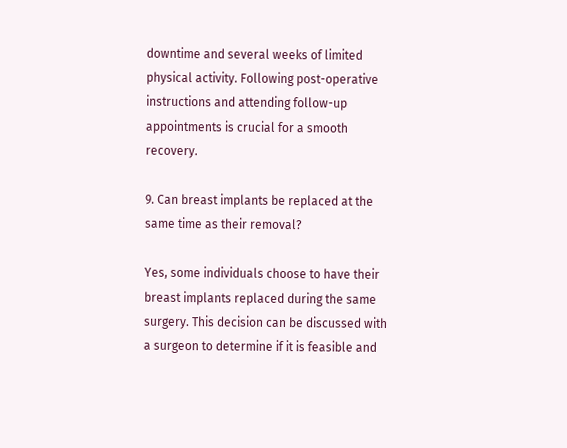downtime and several weeks of limited physical activity. Following post-operative instructions and attending follow-up appointments is crucial for a smooth recovery.

9. Can breast implants be replaced at the same time as their removal?

Yes, some individuals choose to have their breast implants replaced during the same surgery. This decision can be discussed with a surgeon to determine if it is feasible and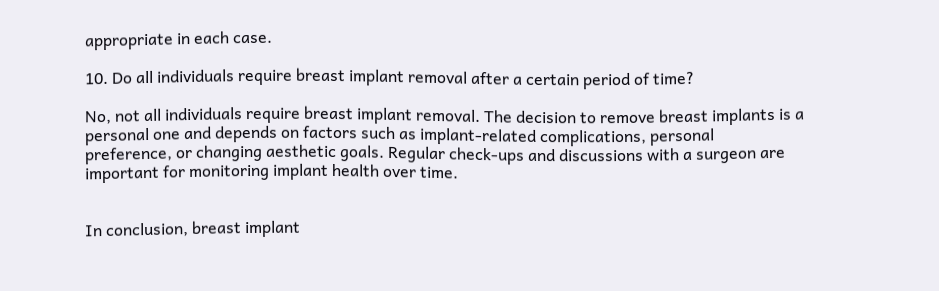appropriate in each case.

10. Do all individuals require breast implant removal after a certain period of time?

No, not all individuals require breast implant removal. The decision to remove breast implants is a personal one and depends on factors such as implant-related complications, personal preference, or changing aesthetic goals. Regular check-ups and discussions with a surgeon are important for monitoring implant health over time.


In conclusion, breast implant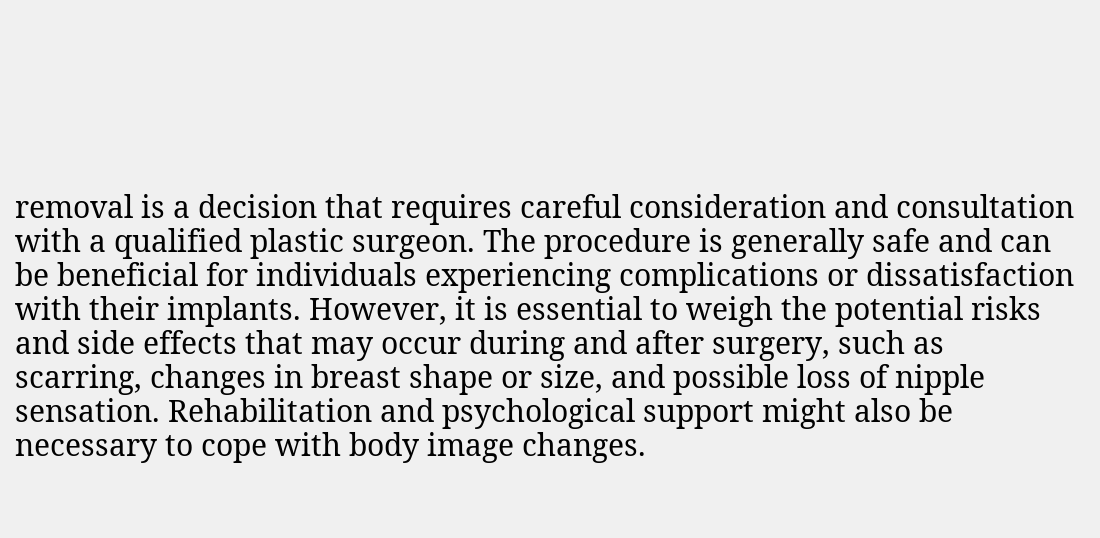removal is a decision that requires careful consideration and consultation with a qualified plastic surgeon. The procedure is generally safe and can be beneficial for individuals experiencing complications or dissatisfaction with their implants. However, it is essential to weigh the potential risks and side effects that may occur during and after surgery, such as scarring, changes in breast shape or size, and possible loss of nipple sensation. Rehabilitation and psychological support might also be necessary to cope with body image changes.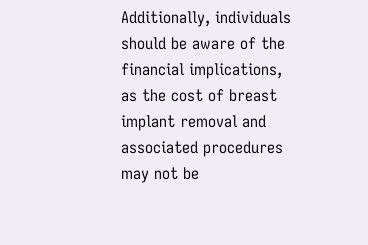Additionally, individuals should be aware of the financial implications, as the cost of breast implant removal and associated procedures may not be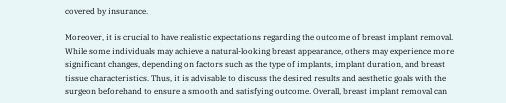covered by insurance.

Moreover, it is crucial to have realistic expectations regarding the outcome of breast implant removal. While some individuals may achieve a natural-looking breast appearance, others may experience more significant changes, depending on factors such as the type of implants, implant duration, and breast tissue characteristics. Thus, it is advisable to discuss the desired results and aesthetic goals with the surgeon beforehand to ensure a smooth and satisfying outcome. Overall, breast implant removal can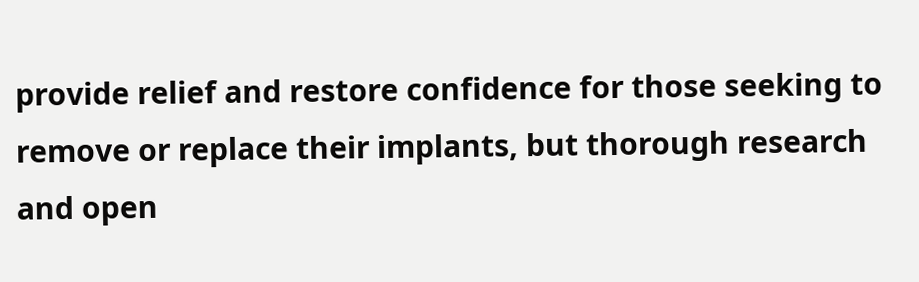provide relief and restore confidence for those seeking to remove or replace their implants, but thorough research and open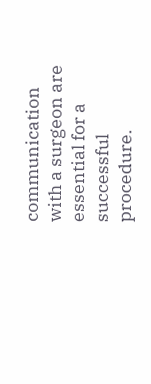communication with a surgeon are essential for a successful procedure.